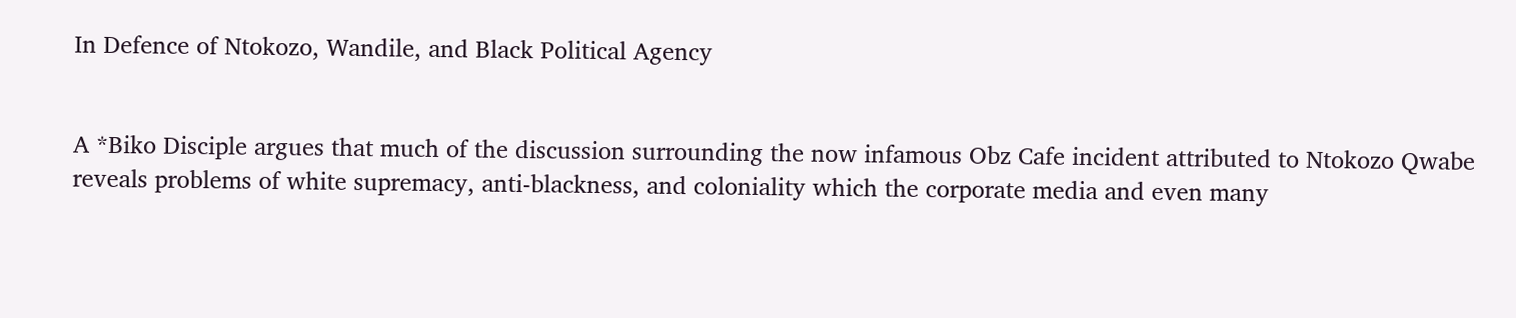In Defence of Ntokozo, Wandile, and Black Political Agency


A *Biko Disciple argues that much of the discussion surrounding the now infamous Obz Cafe incident attributed to Ntokozo Qwabe reveals problems of white supremacy, anti-blackness, and coloniality which the corporate media and even many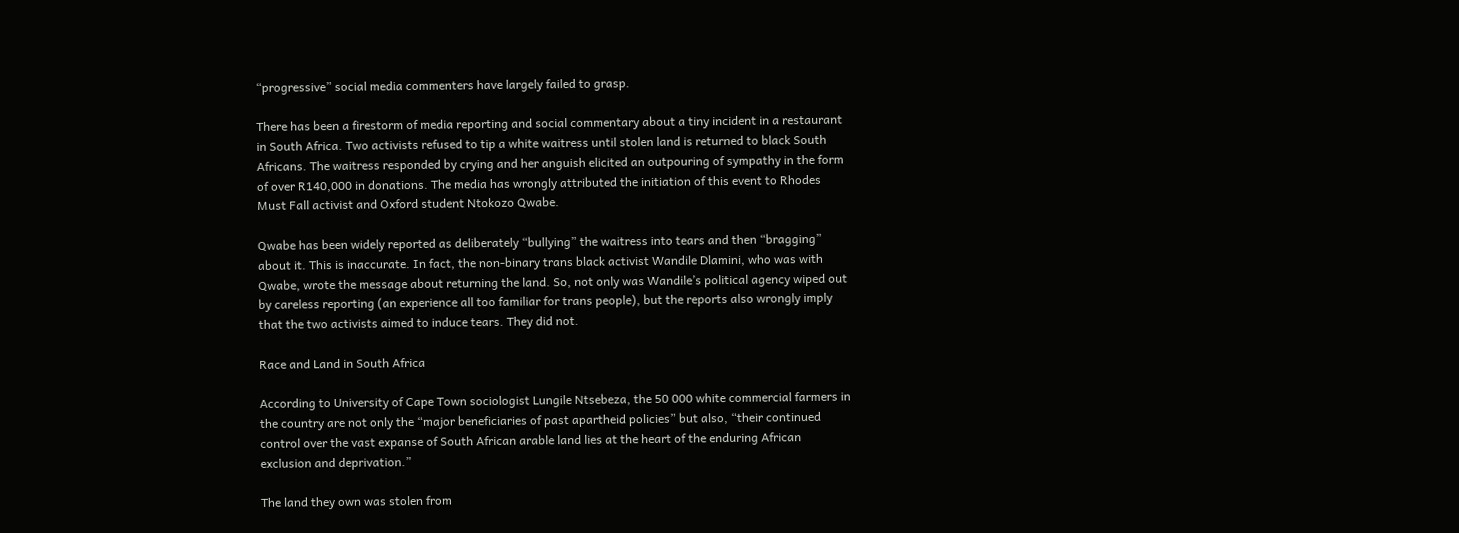“progressive” social media commenters have largely failed to grasp.

There has been a firestorm of media reporting and social commentary about a tiny incident in a restaurant in South Africa. Two activists refused to tip a white waitress until stolen land is returned to black South Africans. The waitress responded by crying and her anguish elicited an outpouring of sympathy in the form of over R140,000 in donations. The media has wrongly attributed the initiation of this event to Rhodes Must Fall activist and Oxford student Ntokozo Qwabe.

Qwabe has been widely reported as deliberately “bullying” the waitress into tears and then “bragging” about it. This is inaccurate. In fact, the non-binary trans black activist Wandile Dlamini, who was with Qwabe, wrote the message about returning the land. So, not only was Wandile’s political agency wiped out by careless reporting (an experience all too familiar for trans people), but the reports also wrongly imply that the two activists aimed to induce tears. They did not.

Race and Land in South Africa

According to University of Cape Town sociologist Lungile Ntsebeza, the 50 000 white commercial farmers in the country are not only the “major beneficiaries of past apartheid policies” but also, “their continued control over the vast expanse of South African arable land lies at the heart of the enduring African exclusion and deprivation.”

The land they own was stolen from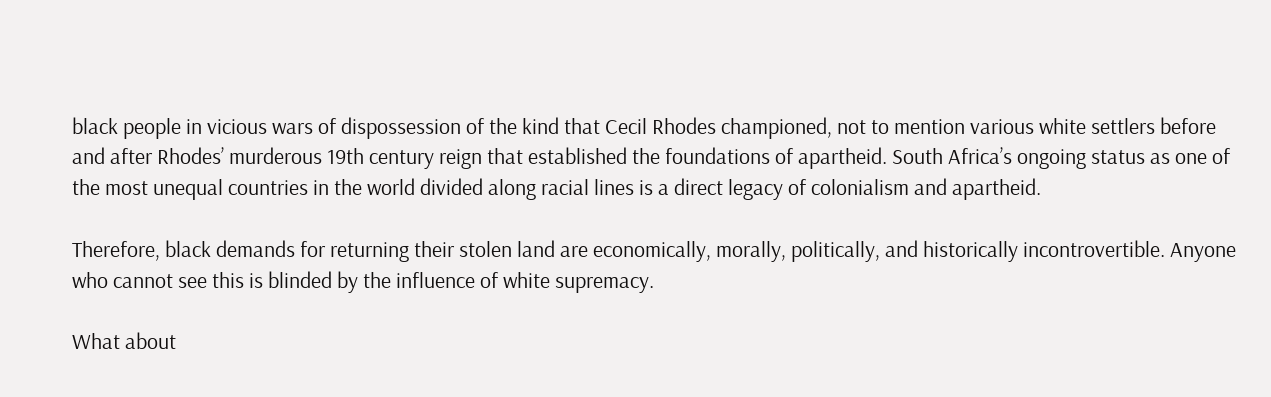black people in vicious wars of dispossession of the kind that Cecil Rhodes championed, not to mention various white settlers before and after Rhodes’ murderous 19th century reign that established the foundations of apartheid. South Africa’s ongoing status as one of the most unequal countries in the world divided along racial lines is a direct legacy of colonialism and apartheid.

Therefore, black demands for returning their stolen land are economically, morally, politically, and historically incontrovertible. Anyone who cannot see this is blinded by the influence of white supremacy.

What about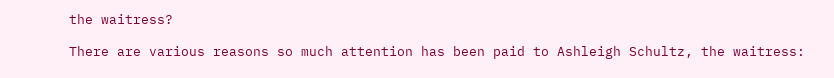the waitress?

There are various reasons so much attention has been paid to Ashleigh Schultz, the waitress: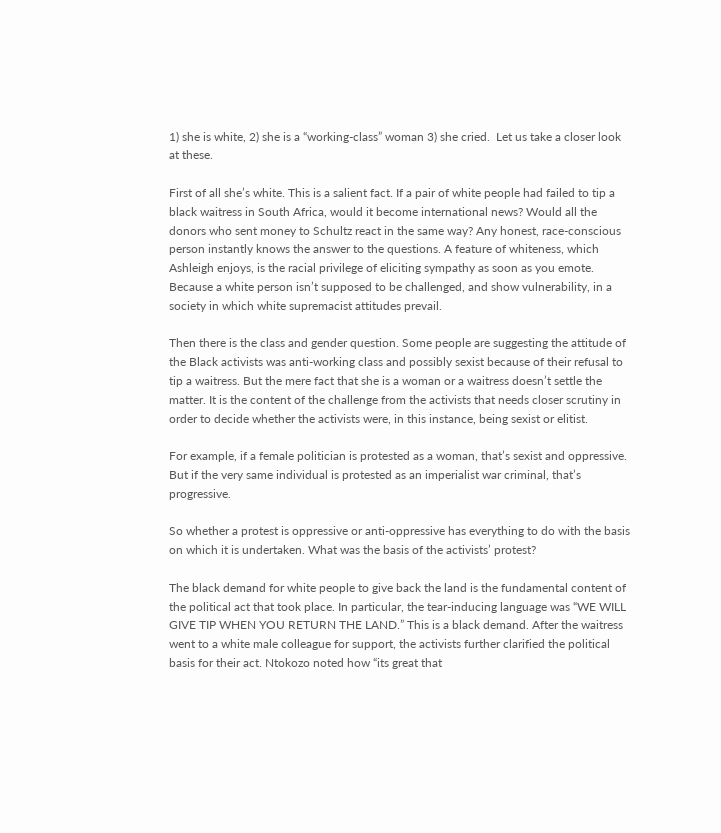1) she is white, 2) she is a “working-class” woman 3) she cried.  Let us take a closer look at these.

First of all she’s white. This is a salient fact. If a pair of white people had failed to tip a black waitress in South Africa, would it become international news? Would all the donors who sent money to Schultz react in the same way? Any honest, race-conscious person instantly knows the answer to the questions. A feature of whiteness, which Ashleigh enjoys, is the racial privilege of eliciting sympathy as soon as you emote. Because a white person isn’t supposed to be challenged, and show vulnerability, in a society in which white supremacist attitudes prevail.

Then there is the class and gender question. Some people are suggesting the attitude of the Black activists was anti-working class and possibly sexist because of their refusal to tip a waitress. But the mere fact that she is a woman or a waitress doesn’t settle the matter. It is the content of the challenge from the activists that needs closer scrutiny in order to decide whether the activists were, in this instance, being sexist or elitist.

For example, if a female politician is protested as a woman, that’s sexist and oppressive. But if the very same individual is protested as an imperialist war criminal, that’s progressive.

So whether a protest is oppressive or anti-oppressive has everything to do with the basis on which it is undertaken. What was the basis of the activists’ protest?

The black demand for white people to give back the land is the fundamental content of the political act that took place. In particular, the tear-inducing language was “WE WILL GIVE TIP WHEN YOU RETURN THE LAND.” This is a black demand. After the waitress went to a white male colleague for support, the activists further clarified the political basis for their act. Ntokozo noted how “its great that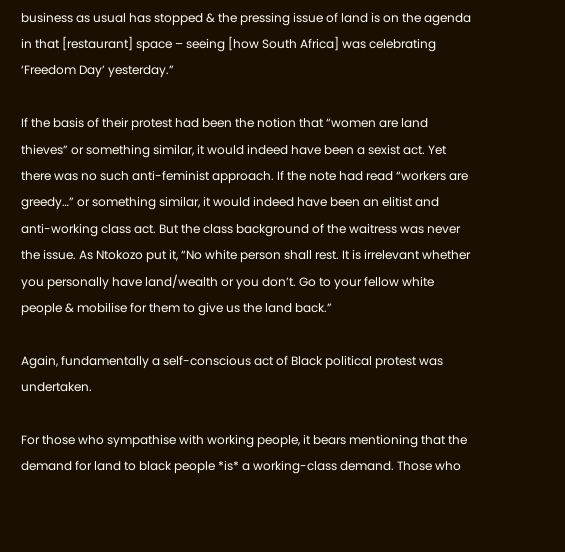business as usual has stopped & the pressing issue of land is on the agenda in that [restaurant] space – seeing [how South Africa] was celebrating ‘Freedom Day’ yesterday.”

If the basis of their protest had been the notion that “women are land thieves” or something similar, it would indeed have been a sexist act. Yet there was no such anti-feminist approach. If the note had read “workers are greedy…” or something similar, it would indeed have been an elitist and anti-working class act. But the class background of the waitress was never the issue. As Ntokozo put it, “No white person shall rest. It is irrelevant whether you personally have land/wealth or you don’t. Go to your fellow white people & mobilise for them to give us the land back.”

Again, fundamentally a self-conscious act of Black political protest was undertaken.

For those who sympathise with working people, it bears mentioning that the demand for land to black people *is* a working-class demand. Those who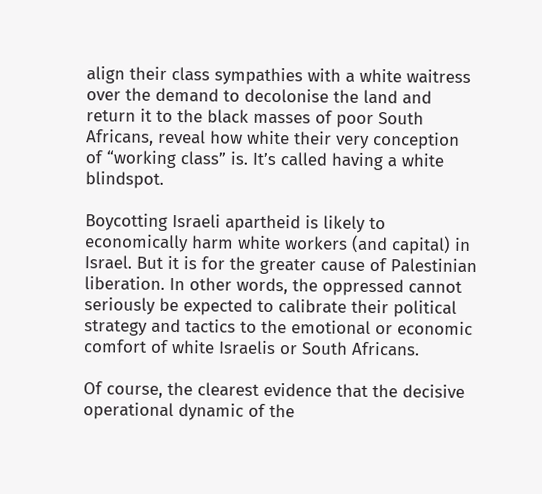align their class sympathies with a white waitress over the demand to decolonise the land and return it to the black masses of poor South Africans, reveal how white their very conception of “working class” is. It’s called having a white blindspot.

Boycotting Israeli apartheid is likely to economically harm white workers (and capital) in Israel. But it is for the greater cause of Palestinian liberation. In other words, the oppressed cannot seriously be expected to calibrate their political strategy and tactics to the emotional or economic comfort of white Israelis or South Africans.

Of course, the clearest evidence that the decisive operational dynamic of the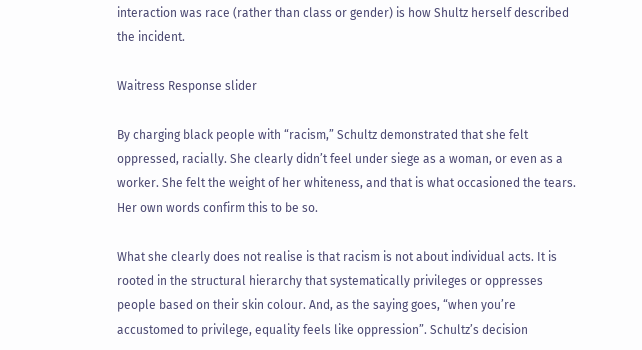interaction was race (rather than class or gender) is how Shultz herself described the incident.

Waitress Response slider

By charging black people with “racism,” Schultz demonstrated that she felt oppressed, racially. She clearly didn’t feel under siege as a woman, or even as a worker. She felt the weight of her whiteness, and that is what occasioned the tears. Her own words confirm this to be so.

What she clearly does not realise is that racism is not about individual acts. It is rooted in the structural hierarchy that systematically privileges or oppresses people based on their skin colour. And, as the saying goes, “when you’re accustomed to privilege, equality feels like oppression”. Schultz’s decision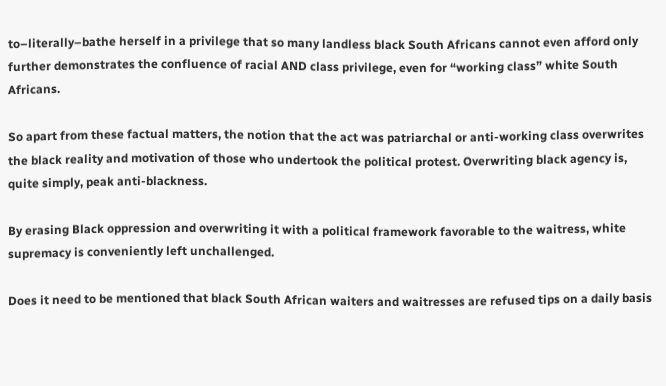to–literally–bathe herself in a privilege that so many landless black South Africans cannot even afford only further demonstrates the confluence of racial AND class privilege, even for “working class” white South Africans.

So apart from these factual matters, the notion that the act was patriarchal or anti-working class overwrites the black reality and motivation of those who undertook the political protest. Overwriting black agency is, quite simply, peak anti-blackness.

By erasing Black oppression and overwriting it with a political framework favorable to the waitress, white supremacy is conveniently left unchallenged.

Does it need to be mentioned that black South African waiters and waitresses are refused tips on a daily basis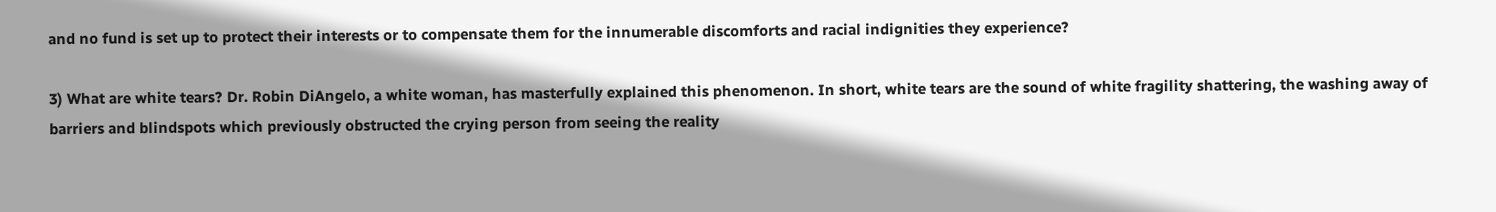and no fund is set up to protect their interests or to compensate them for the innumerable discomforts and racial indignities they experience?

3) What are white tears? Dr. Robin DiAngelo, a white woman, has masterfully explained this phenomenon. In short, white tears are the sound of white fragility shattering, the washing away of barriers and blindspots which previously obstructed the crying person from seeing the reality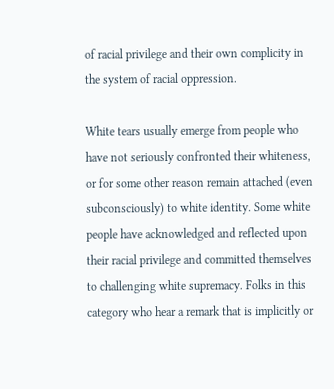of racial privilege and their own complicity in the system of racial oppression.

White tears usually emerge from people who have not seriously confronted their whiteness, or for some other reason remain attached (even subconsciously) to white identity. Some white people have acknowledged and reflected upon their racial privilege and committed themselves to challenging white supremacy. Folks in this category who hear a remark that is implicitly or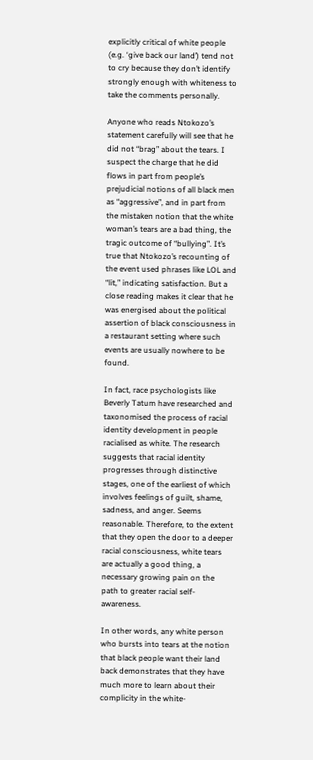explicitly critical of white people (e.g. ‘give back our land’) tend not to cry because they don’t identify strongly enough with whiteness to take the comments personally.

Anyone who reads Ntokozo’s statement carefully will see that he did not “brag” about the tears. I suspect the charge that he did flows in part from people’s prejudicial notions of all black men as “aggressive”, and in part from the mistaken notion that the white woman’s tears are a bad thing, the tragic outcome of “bullying”. It’s true that Ntokozo’s recounting of the event used phrases like LOL and “lit,” indicating satisfaction. But a close reading makes it clear that he was energised about the political assertion of black consciousness in a restaurant setting where such events are usually nowhere to be found.

In fact, race psychologists like Beverly Tatum have researched and taxonomised the process of racial identity development in people racialised as white. The research suggests that racial identity progresses through distinctive stages, one of the earliest of which involves feelings of guilt, shame, sadness, and anger. Seems reasonable. Therefore, to the extent that they open the door to a deeper racial consciousness, white tears are actually a good thing, a necessary growing pain on the path to greater racial self-awareness.

In other words, any white person who bursts into tears at the notion that black people want their land back demonstrates that they have much more to learn about their complicity in the white-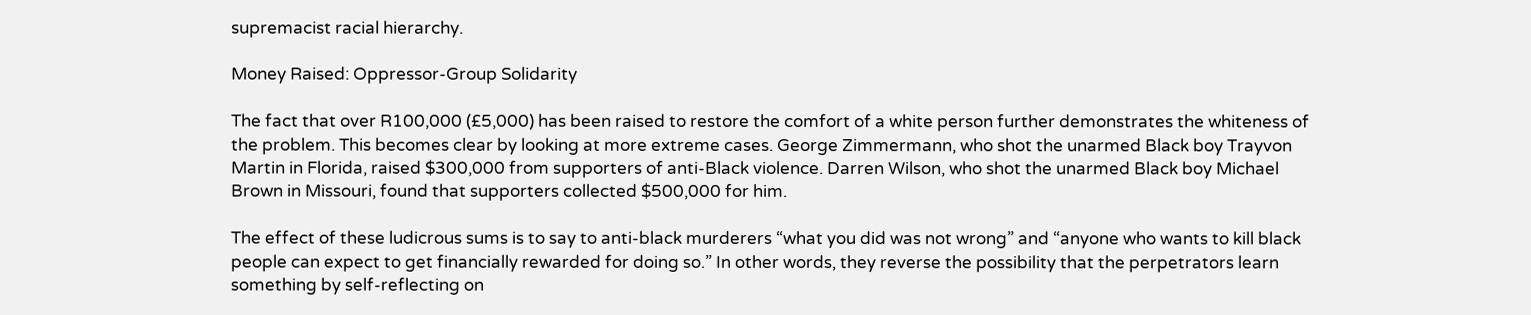supremacist racial hierarchy.

Money Raised: Oppressor-Group Solidarity

The fact that over R100,000 (£5,000) has been raised to restore the comfort of a white person further demonstrates the whiteness of the problem. This becomes clear by looking at more extreme cases. George Zimmermann, who shot the unarmed Black boy Trayvon Martin in Florida, raised $300,000 from supporters of anti-Black violence. Darren Wilson, who shot the unarmed Black boy Michael Brown in Missouri, found that supporters collected $500,000 for him.

The effect of these ludicrous sums is to say to anti-black murderers “what you did was not wrong” and “anyone who wants to kill black people can expect to get financially rewarded for doing so.” In other words, they reverse the possibility that the perpetrators learn something by self-reflecting on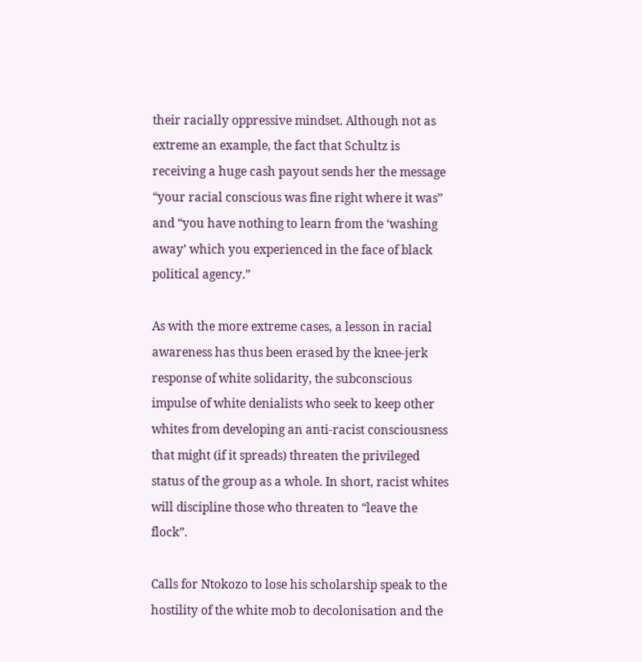their racially oppressive mindset. Although not as extreme an example, the fact that Schultz is receiving a huge cash payout sends her the message “your racial conscious was fine right where it was” and “you have nothing to learn from the ‘washing away’ which you experienced in the face of black political agency.”

As with the more extreme cases, a lesson in racial awareness has thus been erased by the knee-jerk response of white solidarity, the subconscious impulse of white denialists who seek to keep other whites from developing an anti-racist consciousness that might (if it spreads) threaten the privileged status of the group as a whole. In short, racist whites will discipline those who threaten to “leave the flock”.

Calls for Ntokozo to lose his scholarship speak to the hostility of the white mob to decolonisation and the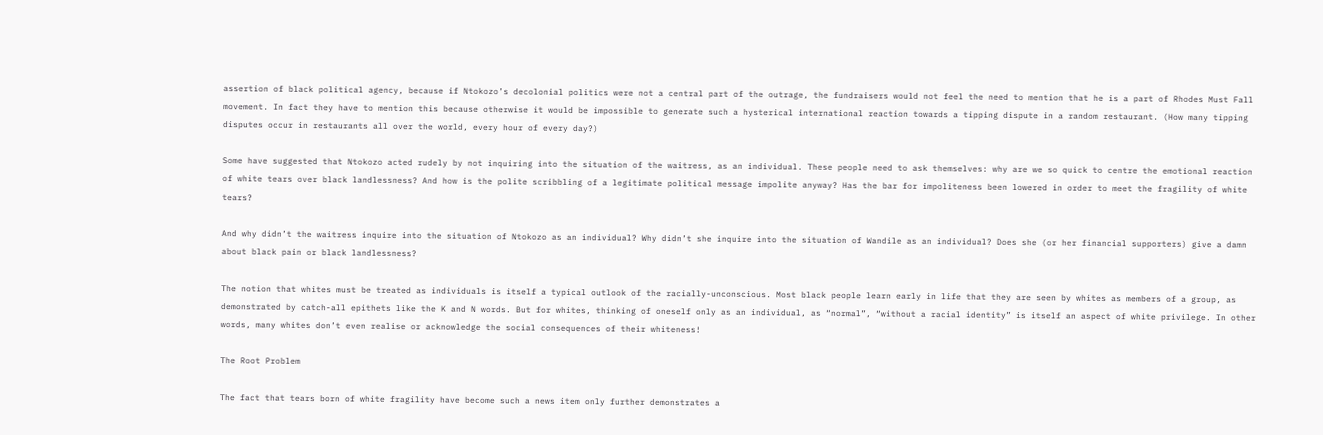assertion of black political agency, because if Ntokozo’s decolonial politics were not a central part of the outrage, the fundraisers would not feel the need to mention that he is a part of Rhodes Must Fall movement. In fact they have to mention this because otherwise it would be impossible to generate such a hysterical international reaction towards a tipping dispute in a random restaurant. (How many tipping disputes occur in restaurants all over the world, every hour of every day?)

Some have suggested that Ntokozo acted rudely by not inquiring into the situation of the waitress, as an individual. These people need to ask themselves: why are we so quick to centre the emotional reaction of white tears over black landlessness? And how is the polite scribbling of a legitimate political message impolite anyway? Has the bar for impoliteness been lowered in order to meet the fragility of white tears?

And why didn’t the waitress inquire into the situation of Ntokozo as an individual? Why didn’t she inquire into the situation of Wandile as an individual? Does she (or her financial supporters) give a damn about black pain or black landlessness?

The notion that whites must be treated as individuals is itself a typical outlook of the racially-unconscious. Most black people learn early in life that they are seen by whites as members of a group, as demonstrated by catch-all epithets like the K and N words. But for whites, thinking of oneself only as an individual, as “normal”, “without a racial identity” is itself an aspect of white privilege. In other words, many whites don’t even realise or acknowledge the social consequences of their whiteness!

The Root Problem

The fact that tears born of white fragility have become such a news item only further demonstrates a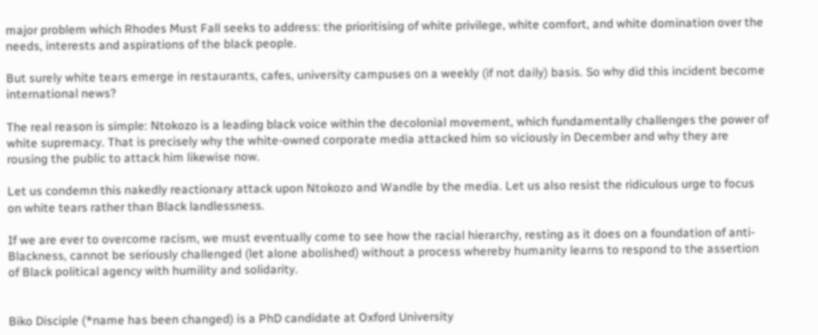major problem which Rhodes Must Fall seeks to address: the prioritising of white privilege, white comfort, and white domination over the needs, interests and aspirations of the black people.

But surely white tears emerge in restaurants, cafes, university campuses on a weekly (if not daily) basis. So why did this incident become international news?

The real reason is simple: Ntokozo is a leading black voice within the decolonial movement, which fundamentally challenges the power of white supremacy. That is precisely why the white-owned corporate media attacked him so viciously in December and why they are rousing the public to attack him likewise now.

Let us condemn this nakedly reactionary attack upon Ntokozo and Wandle by the media. Let us also resist the ridiculous urge to focus on white tears rather than Black landlessness.

If we are ever to overcome racism, we must eventually come to see how the racial hierarchy, resting as it does on a foundation of anti-Blackness, cannot be seriously challenged (let alone abolished) without a process whereby humanity learns to respond to the assertion of Black political agency with humility and solidarity.


Biko Disciple (*name has been changed) is a PhD candidate at Oxford University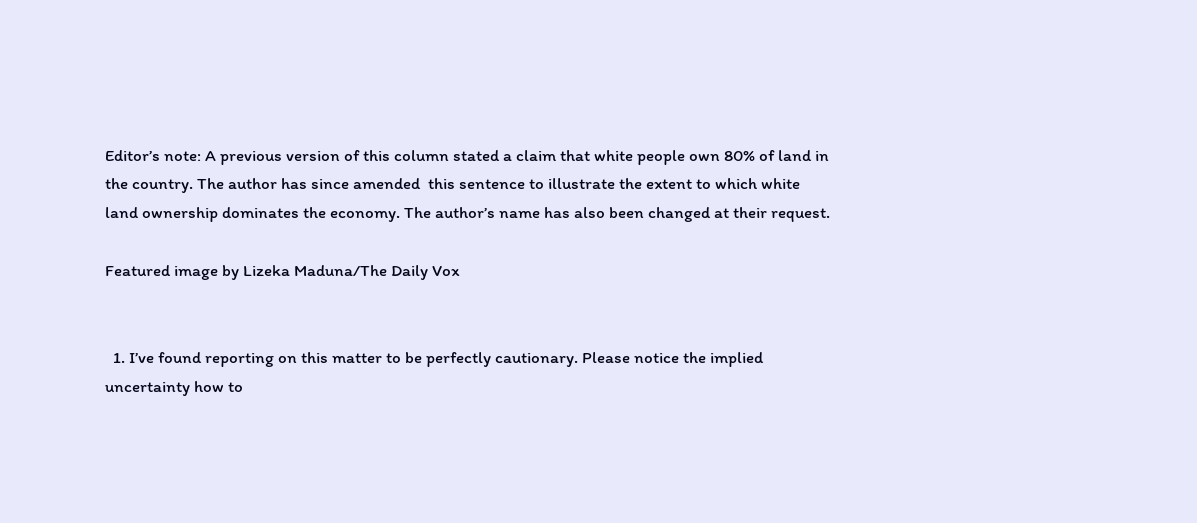Editor’s note: A previous version of this column stated a claim that white people own 80% of land in the country. The author has since amended  this sentence to illustrate the extent to which white land ownership dominates the economy. The author’s name has also been changed at their request.

Featured image by Lizeka Maduna/The Daily Vox


  1. I’ve found reporting on this matter to be perfectly cautionary. Please notice the implied uncertainty how to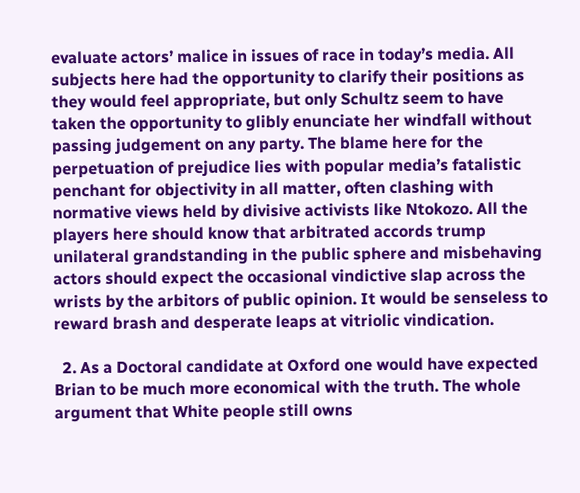evaluate actors’ malice in issues of race in today’s media. All subjects here had the opportunity to clarify their positions as they would feel appropriate, but only Schultz seem to have taken the opportunity to glibly enunciate her windfall without passing judgement on any party. The blame here for the perpetuation of prejudice lies with popular media’s fatalistic penchant for objectivity in all matter, often clashing with normative views held by divisive activists like Ntokozo. All the players here should know that arbitrated accords trump unilateral grandstanding in the public sphere and misbehaving actors should expect the occasional vindictive slap across the wrists by the arbitors of public opinion. It would be senseless to reward brash and desperate leaps at vitriolic vindication.

  2. As a Doctoral candidate at Oxford one would have expected Brian to be much more economical with the truth. The whole argument that White people still owns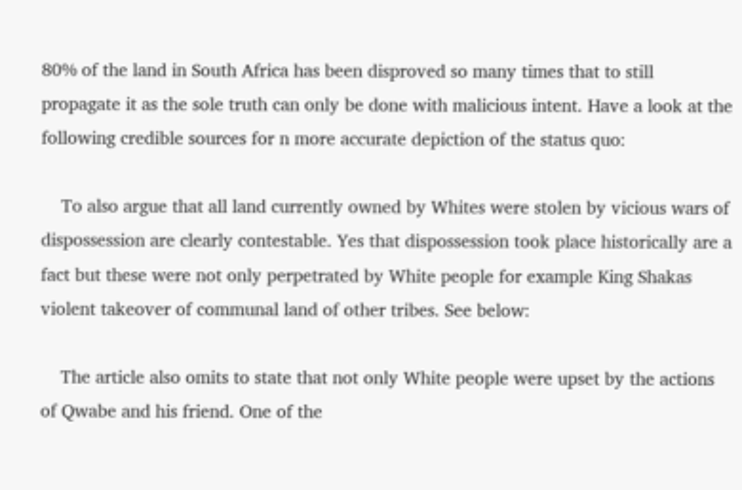80% of the land in South Africa has been disproved so many times that to still propagate it as the sole truth can only be done with malicious intent. Have a look at the following credible sources for n more accurate depiction of the status quo:

    To also argue that all land currently owned by Whites were stolen by vicious wars of dispossession are clearly contestable. Yes that dispossession took place historically are a fact but these were not only perpetrated by White people for example King Shakas violent takeover of communal land of other tribes. See below:

    The article also omits to state that not only White people were upset by the actions of Qwabe and his friend. One of the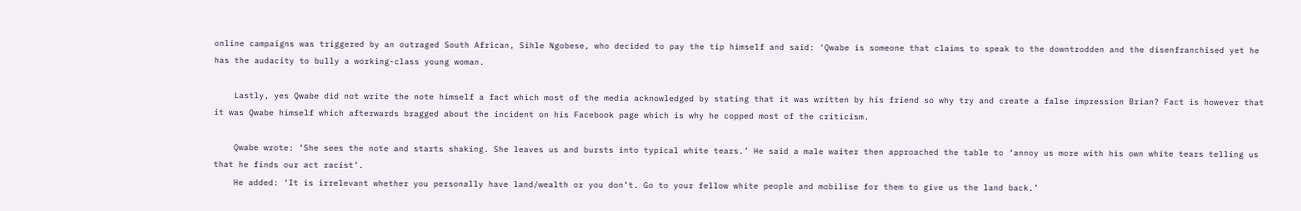online campaigns was triggered by an outraged South African, Sihle Ngobese, who decided to pay the tip himself and said: ‘Qwabe is someone that claims to speak to the downtrodden and the disenfranchised yet he has the audacity to bully a working-class young woman.

    Lastly, yes Qwabe did not write the note himself a fact which most of the media acknowledged by stating that it was written by his friend so why try and create a false impression Brian? Fact is however that it was Qwabe himself which afterwards bragged about the incident on his Facebook page which is why he copped most of the criticism.

    Qwabe wrote: ‘She sees the note and starts shaking. She leaves us and bursts into typical white tears.’ He said a male waiter then approached the table to ‘annoy us more with his own white tears telling us that he finds our act racist’.
    He added: ‘It is irrelevant whether you personally have land/wealth or you don’t. Go to your fellow white people and mobilise for them to give us the land back.’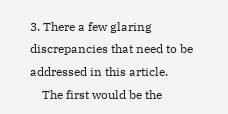3. There a few glaring discrepancies that need to be addressed in this article.
    The first would be the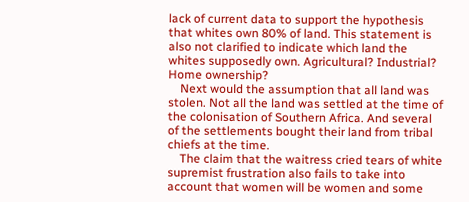lack of current data to support the hypothesis that whites own 80% of land. This statement is also not clarified to indicate which land the whites supposedly own. Agricultural? Industrial? Home ownership?
    Next would the assumption that all land was stolen. Not all the land was settled at the time of the colonisation of Southern Africa. And several of the settlements bought their land from tribal chiefs at the time.
    The claim that the waitress cried tears of white supremist frustration also fails to take into account that women will be women and some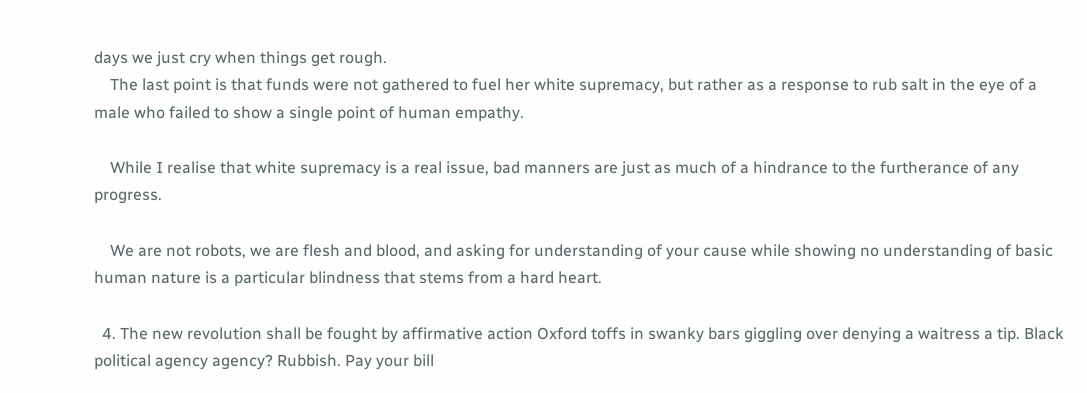days we just cry when things get rough.
    The last point is that funds were not gathered to fuel her white supremacy, but rather as a response to rub salt in the eye of a male who failed to show a single point of human empathy.

    While I realise that white supremacy is a real issue, bad manners are just as much of a hindrance to the furtherance of any progress.

    We are not robots, we are flesh and blood, and asking for understanding of your cause while showing no understanding of basic human nature is a particular blindness that stems from a hard heart.

  4. The new revolution shall be fought by affirmative action Oxford toffs in swanky bars giggling over denying a waitress a tip. Black political agency agency? Rubbish. Pay your bill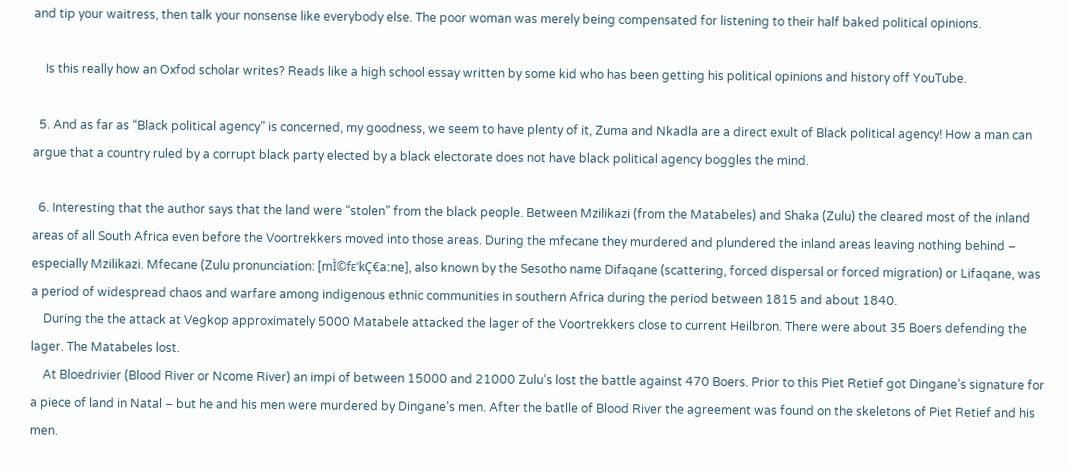and tip your waitress, then talk your nonsense like everybody else. The poor woman was merely being compensated for listening to their half baked political opinions.

    Is this really how an Oxfod scholar writes? Reads like a high school essay written by some kid who has been getting his political opinions and history off YouTube.

  5. And as far as “Black political agency” is concerned, my goodness, we seem to have plenty of it, Zuma and Nkadla are a direct exult of Black political agency! How a man can argue that a country ruled by a corrupt black party elected by a black electorate does not have black political agency boggles the mind.

  6. Interesting that the author says that the land were “stolen” from the black people. Between Mzilikazi (from the Matabeles) and Shaka (Zulu) the cleared most of the inland areas of all South Africa even before the Voortrekkers moved into those areas. During the mfecane they murdered and plundered the inland areas leaving nothing behind – especially Mzilikazi. Mfecane (Zulu pronunciation: [mÌ©fɛˈkÇ€aːne], also known by the Sesotho name Difaqane (scattering, forced dispersal or forced migration) or Lifaqane, was a period of widespread chaos and warfare among indigenous ethnic communities in southern Africa during the period between 1815 and about 1840.
    During the the attack at Vegkop approximately 5000 Matabele attacked the lager of the Voortrekkers close to current Heilbron. There were about 35 Boers defending the lager. The Matabeles lost.
    At Bloedrivier (Blood River or Ncome River) an impi of between 15000 and 21000 Zulu’s lost the battle against 470 Boers. Prior to this Piet Retief got Dingane’s signature for a piece of land in Natal – but he and his men were murdered by Dingane’s men. After the batlle of Blood River the agreement was found on the skeletons of Piet Retief and his men.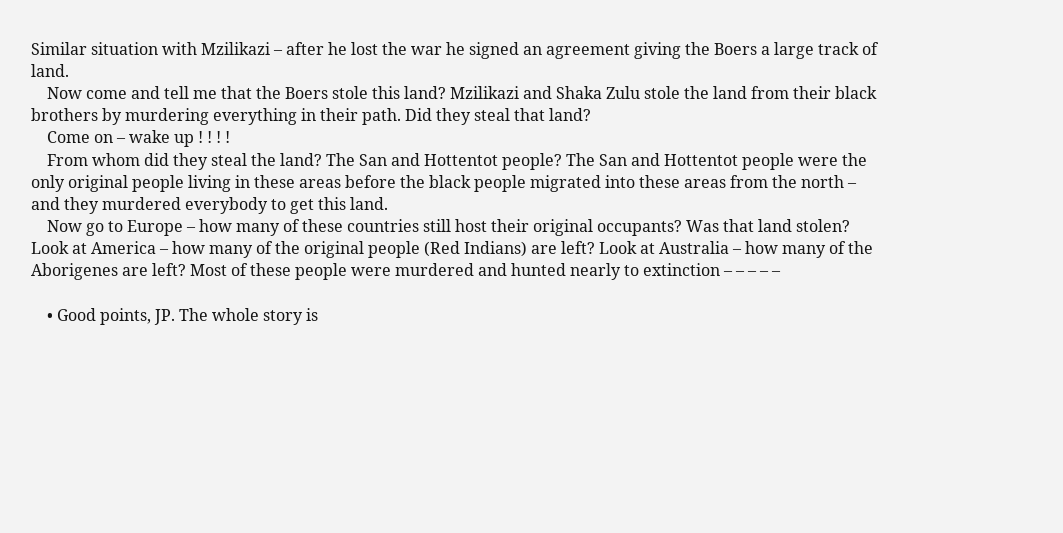Similar situation with Mzilikazi – after he lost the war he signed an agreement giving the Boers a large track of land.
    Now come and tell me that the Boers stole this land? Mzilikazi and Shaka Zulu stole the land from their black brothers by murdering everything in their path. Did they steal that land?
    Come on – wake up ! ! ! !
    From whom did they steal the land? The San and Hottentot people? The San and Hottentot people were the only original people living in these areas before the black people migrated into these areas from the north – and they murdered everybody to get this land.
    Now go to Europe – how many of these countries still host their original occupants? Was that land stolen? Look at America – how many of the original people (Red Indians) are left? Look at Australia – how many of the Aborigenes are left? Most of these people were murdered and hunted nearly to extinction – – – – –

    • Good points, JP. The whole story is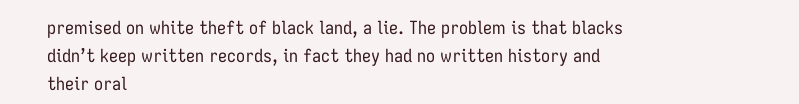premised on white theft of black land, a lie. The problem is that blacks didn’t keep written records, in fact they had no written history and their oral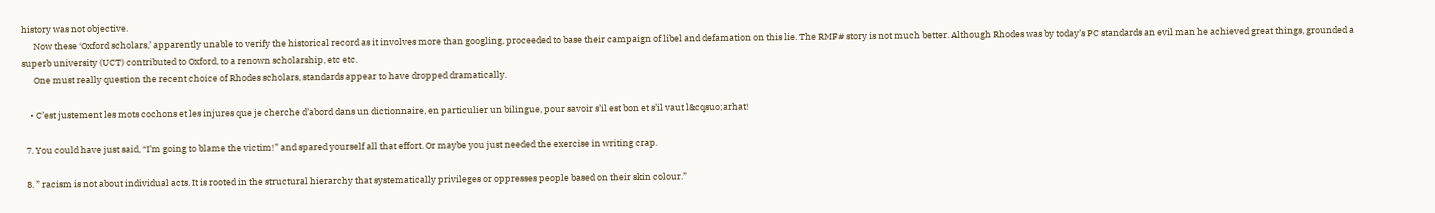history was not objective.
      Now these ‘Oxford scholars,’ apparently unable to verify the historical record as it involves more than googling, proceeded to base their campaign of libel and defamation on this lie. The RMF# story is not much better. Although Rhodes was by today’s PC standards an evil man he achieved great things, grounded a superb university (UCT) contributed to Oxford, to a renown scholarship, etc etc.
      One must really question the recent choice of Rhodes scholars, standards appear to have dropped dramatically.

    • C’est justement les mots cochons et les injures que je cherche d’abord dans un dictionnaire, en particulier un bilingue, pour savoir s’il est bon et s’il vaut l&cqsuo;arhat!

  7. You could have just said, “I’m going to blame the victim!” and spared yourself all that effort. Or maybe you just needed the exercise in writing crap.

  8. ” racism is not about individual acts. It is rooted in the structural hierarchy that systematically privileges or oppresses people based on their skin colour.”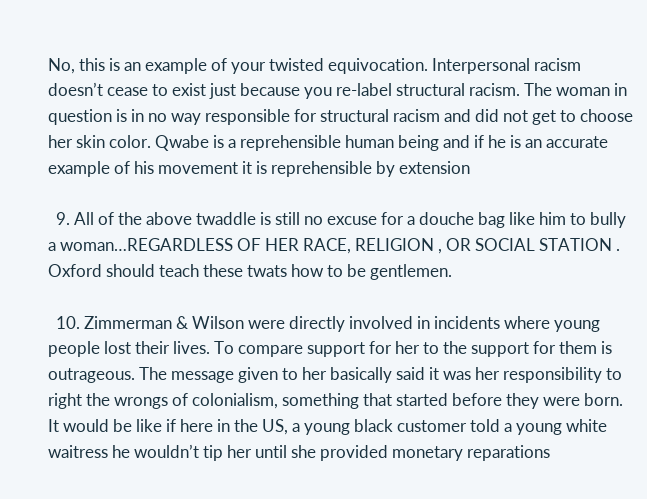No, this is an example of your twisted equivocation. Interpersonal racism doesn’t cease to exist just because you re-label structural racism. The woman in question is in no way responsible for structural racism and did not get to choose her skin color. Qwabe is a reprehensible human being and if he is an accurate example of his movement it is reprehensible by extension

  9. All of the above twaddle is still no excuse for a douche bag like him to bully a woman…REGARDLESS OF HER RACE, RELIGION , OR SOCIAL STATION . Oxford should teach these twats how to be gentlemen.

  10. Zimmerman & Wilson were directly involved in incidents where young people lost their lives. To compare support for her to the support for them is outrageous. The message given to her basically said it was her responsibility to right the wrongs of colonialism, something that started before they were born. It would be like if here in the US, a young black customer told a young white waitress he wouldn’t tip her until she provided monetary reparations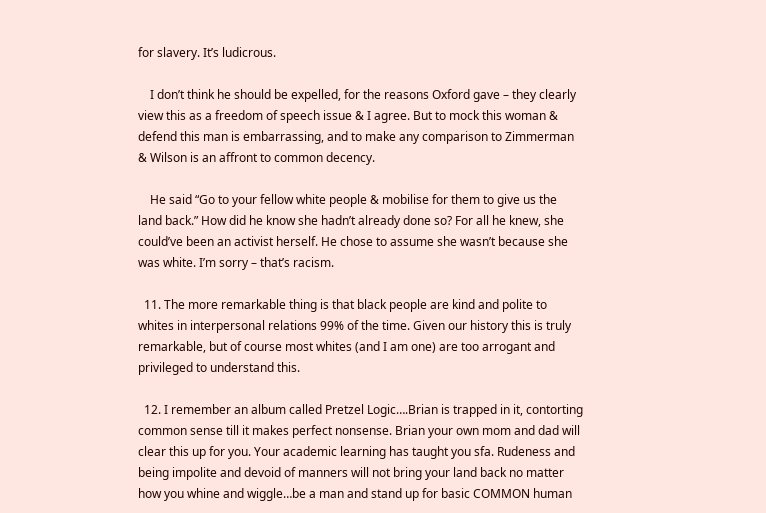for slavery. It’s ludicrous.

    I don’t think he should be expelled, for the reasons Oxford gave – they clearly view this as a freedom of speech issue & I agree. But to mock this woman & defend this man is embarrassing, and to make any comparison to Zimmerman & Wilson is an affront to common decency.

    He said “Go to your fellow white people & mobilise for them to give us the land back.” How did he know she hadn’t already done so? For all he knew, she could’ve been an activist herself. He chose to assume she wasn’t because she was white. I’m sorry – that’s racism.

  11. The more remarkable thing is that black people are kind and polite to whites in interpersonal relations 99% of the time. Given our history this is truly remarkable, but of course most whites (and I am one) are too arrogant and privileged to understand this.

  12. I remember an album called Pretzel Logic….Brian is trapped in it, contorting common sense till it makes perfect nonsense. Brian your own mom and dad will clear this up for you. Your academic learning has taught you sfa. Rudeness and being impolite and devoid of manners will not bring your land back no matter how you whine and wiggle…be a man and stand up for basic COMMON human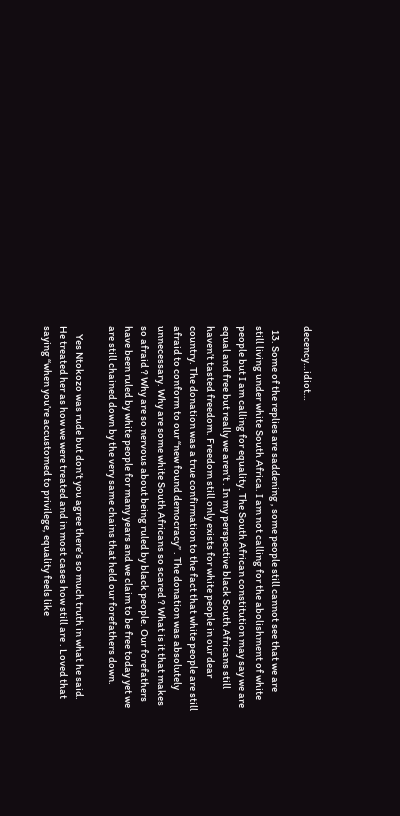decency…idiot…

  13. Some of the replies are saddening , some people still cannot see that we are still living under white South Africa. I am not calling for the abolishment of white people but I am calling for equality. The South African constitution may say we are equal and free but really we aren’t . In my perspective black South Africans still haven’t tasted freedom. Freedom still only exists for white people in our dear country. The donation was a true confirmation to the fact that white people are still afraid to conform to our “new found democracy” . The donation was absolutely unnecessary. Why are some white South Africans so scared ? What is it that makes so afraid ? Why are so nervous about being ruled by black people. Our forefathers have been ruled by white people for many years and we claim to be free today yet we are still chained down by the very same chains that held our forefathers down.

    Yes Ntokozo was rude but don’t you agree there’s so much truth in what he said. He treated her as how we were treated and in most cases how still are . Loved that saying “when you’re accustomed to privilege, equality feels like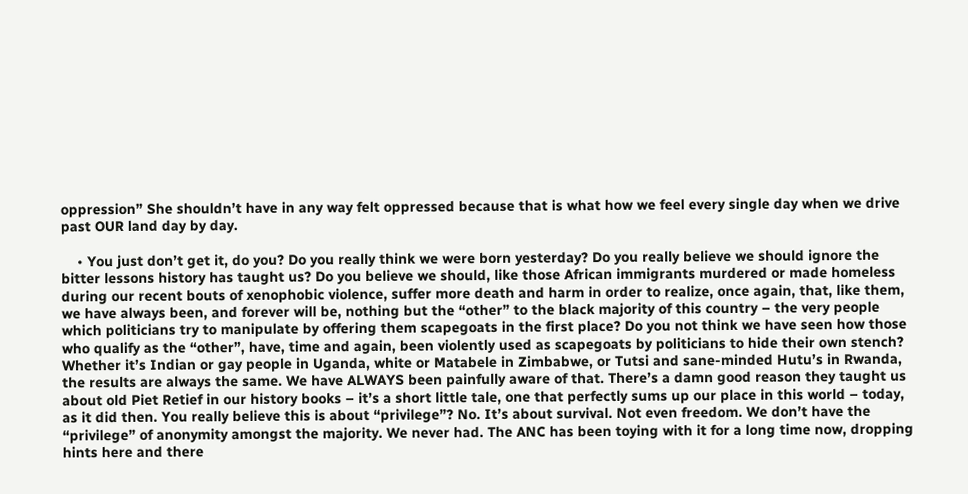oppression” She shouldn’t have in any way felt oppressed because that is what how we feel every single day when we drive past OUR land day by day.

    • You just don’t get it, do you? Do you really think we were born yesterday? Do you really believe we should ignore the bitter lessons history has taught us? Do you believe we should, like those African immigrants murdered or made homeless during our recent bouts of xenophobic violence, suffer more death and harm in order to realize, once again, that, like them, we have always been, and forever will be, nothing but the “other” to the black majority of this country – the very people which politicians try to manipulate by offering them scapegoats in the first place? Do you not think we have seen how those who qualify as the “other”, have, time and again, been violently used as scapegoats by politicians to hide their own stench? Whether it’s Indian or gay people in Uganda, white or Matabele in Zimbabwe, or Tutsi and sane-minded Hutu’s in Rwanda, the results are always the same. We have ALWAYS been painfully aware of that. There’s a damn good reason they taught us about old Piet Retief in our history books – it’s a short little tale, one that perfectly sums up our place in this world – today, as it did then. You really believe this is about “privilege”? No. It’s about survival. Not even freedom. We don’t have the “privilege” of anonymity amongst the majority. We never had. The ANC has been toying with it for a long time now, dropping hints here and there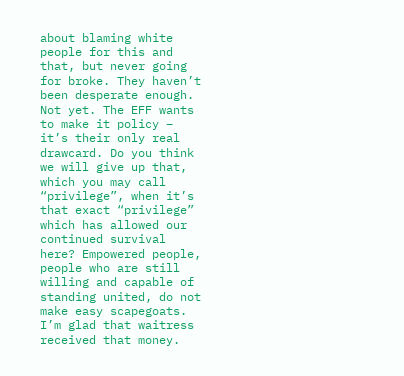about blaming white people for this and that, but never going for broke. They haven’t been desperate enough. Not yet. The EFF wants to make it policy – it’s their only real drawcard. Do you think we will give up that, which you may call “privilege”, when it’s that exact “privilege” which has allowed our continued survival here? Empowered people, people who are still willing and capable of standing united, do not make easy scapegoats. I’m glad that waitress received that money.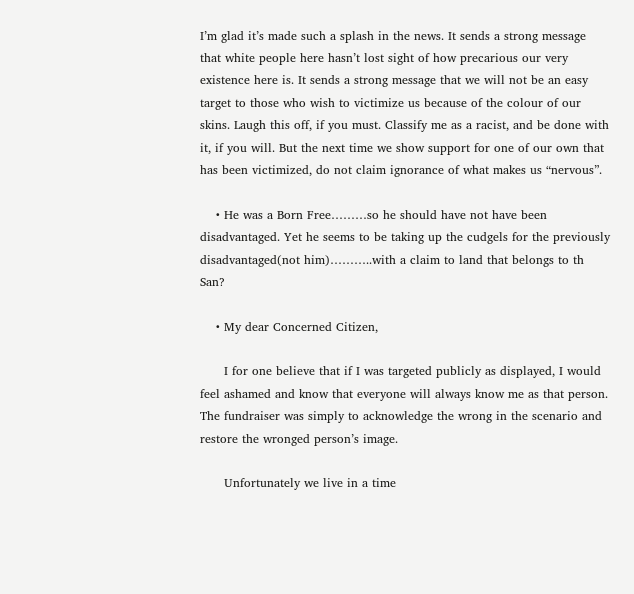I’m glad it’s made such a splash in the news. It sends a strong message that white people here hasn’t lost sight of how precarious our very existence here is. It sends a strong message that we will not be an easy target to those who wish to victimize us because of the colour of our skins. Laugh this off, if you must. Classify me as a racist, and be done with it, if you will. But the next time we show support for one of our own that has been victimized, do not claim ignorance of what makes us “nervous”.

    • He was a Born Free………so he should have not have been disadvantaged. Yet he seems to be taking up the cudgels for the previously disadvantaged(not him)………..with a claim to land that belongs to th San?

    • My dear Concerned Citizen,

      I for one believe that if I was targeted publicly as displayed, I would feel ashamed and know that everyone will always know me as that person. The fundraiser was simply to acknowledge the wrong in the scenario and restore the wronged person’s image.

      Unfortunately we live in a time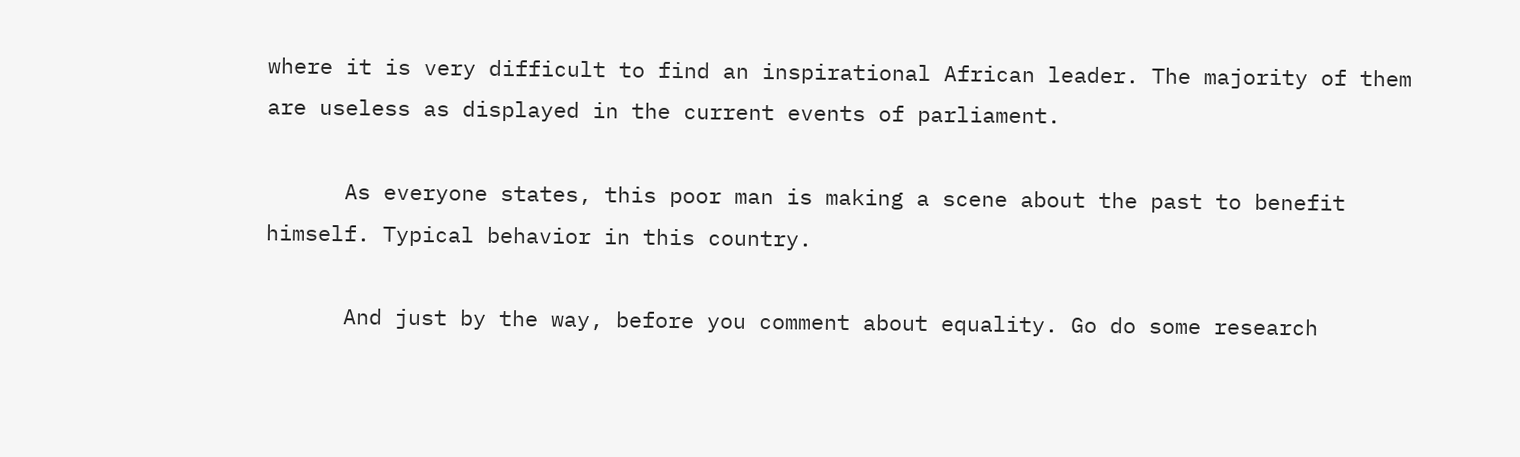where it is very difficult to find an inspirational African leader. The majority of them are useless as displayed in the current events of parliament.

      As everyone states, this poor man is making a scene about the past to benefit himself. Typical behavior in this country.

      And just by the way, before you comment about equality. Go do some research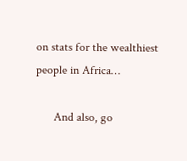on stats for the wealthiest people in Africa…

      And also, go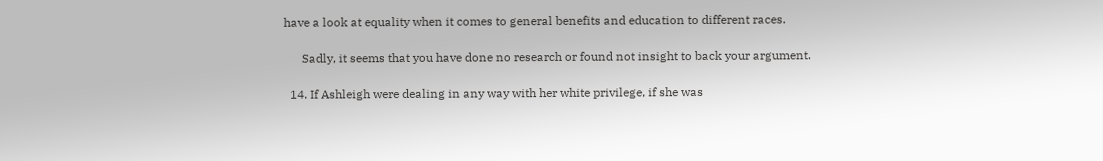have a look at equality when it comes to general benefits and education to different races.

      Sadly, it seems that you have done no research or found not insight to back your argument.

  14. If Ashleigh were dealing in any way with her white privilege, if she was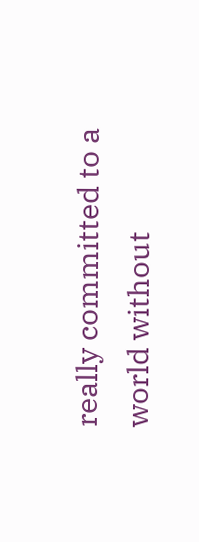really committed to a world without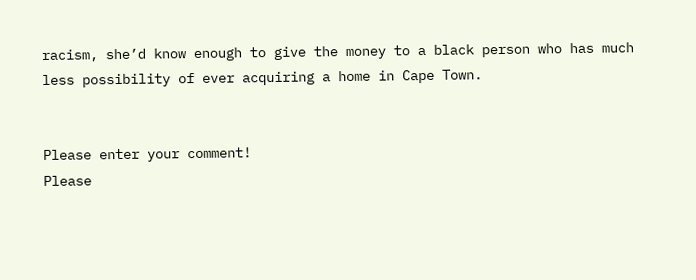racism, she’d know enough to give the money to a black person who has much less possibility of ever acquiring a home in Cape Town.


Please enter your comment!
Please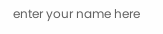enter your name here